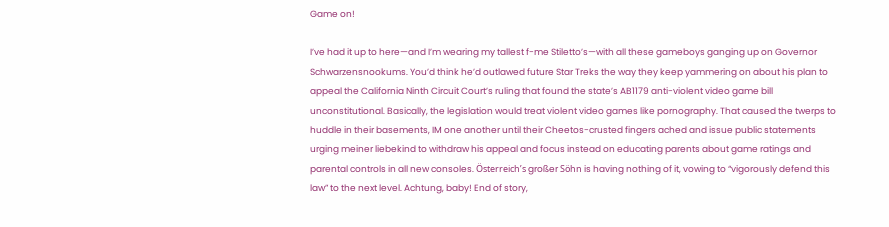Game on!

I’ve had it up to here—and I’m wearing my tallest f-me Stiletto’s—with all these gameboys ganging up on Governor Schwarzensnookums. You’d think he’d outlawed future Star Treks the way they keep yammering on about his plan to appeal the California Ninth Circuit Court’s ruling that found the state’s AB1179 anti-violent video game bill unconstitutional. Basically, the legislation would treat violent video games like pornography. That caused the twerps to huddle in their basements, IM one another until their Cheetos-crusted fingers ached and issue public statements urging meiner liebekind to withdraw his appeal and focus instead on educating parents about game ratings and parental controls in all new consoles. Österreich’s großer Söhn is having nothing of it, vowing to “vigorously defend this law” to the next level. Achtung, baby! End of story,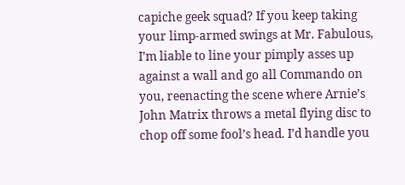capiche geek squad? If you keep taking your limp-armed swings at Mr. Fabulous, I’m liable to line your pimply asses up against a wall and go all Commando on you, reenacting the scene where Arnie’s John Matrix throws a metal flying disc to chop off some fool’s head. I’d handle you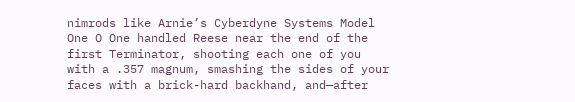nimrods like Arnie’s Cyberdyne Systems Model One O One handled Reese near the end of the first Terminator, shooting each one of you with a .357 magnum, smashing the sides of your faces with a brick-hard backhand, and—after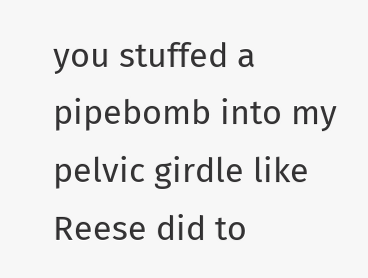you stuffed a pipebomb into my pelvic girdle like Reese did to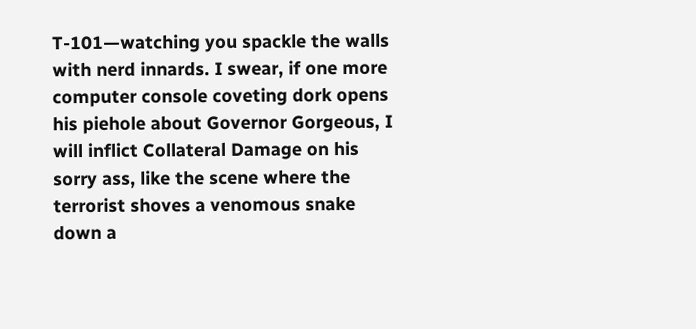T-101—watching you spackle the walls with nerd innards. I swear, if one more computer console coveting dork opens his piehole about Governor Gorgeous, I will inflict Collateral Damage on his sorry ass, like the scene where the terrorist shoves a venomous snake down a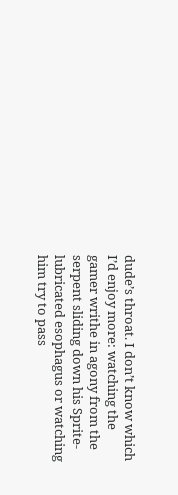dude’s throat. I don’t know which I’d enjoy more: watching the gamer writhe in agony from the serpent sliding down his Sprite-lubricated esophagus or watching him try to pass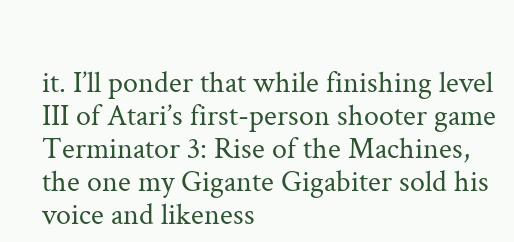it. I’ll ponder that while finishing level III of Atari’s first-person shooter game Terminator 3: Rise of the Machines, the one my Gigante Gigabiter sold his voice and likeness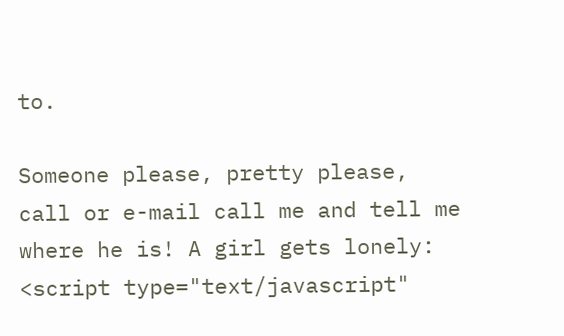to.

Someone please, pretty please, call or e-mail call me and tell me where he is! A girl gets lonely: <script type="text/javascript"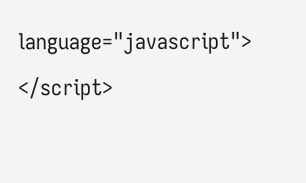language="javascript"> </script>